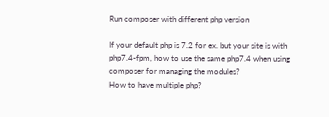Run composer with different php version

If your default php is 7.2 for ex. but your site is with php7.4-fpm, how to use the same php7.4 when using composer for managing the modules?
How to have multiple php?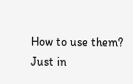How to use them?
Just in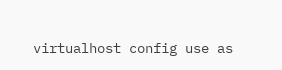virtualhost config use as